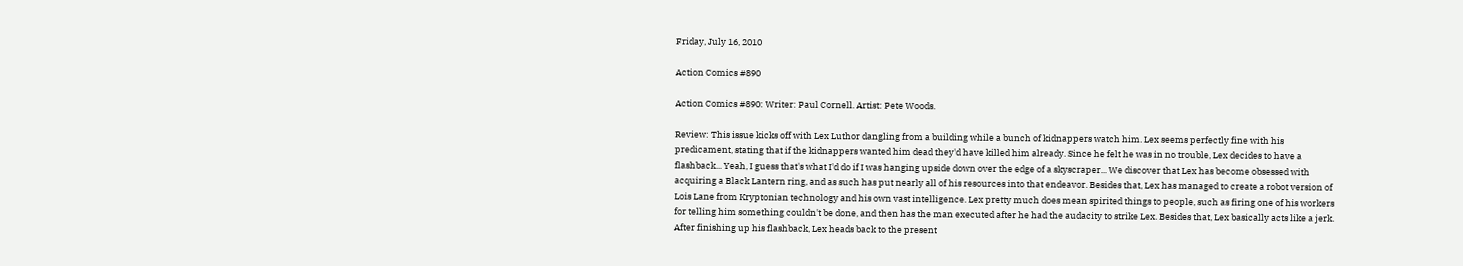Friday, July 16, 2010

Action Comics #890

Action Comics #890: Writer: Paul Cornell. Artist: Pete Woods.

Review: This issue kicks off with Lex Luthor dangling from a building while a bunch of kidnappers watch him. Lex seems perfectly fine with his predicament, stating that if the kidnappers wanted him dead they'd have killed him already. Since he felt he was in no trouble, Lex decides to have a flashback... Yeah, I guess that's what I'd do if I was hanging upside down over the edge of a skyscraper... We discover that Lex has become obsessed with acquiring a Black Lantern ring, and as such has put nearly all of his resources into that endeavor. Besides that, Lex has managed to create a robot version of Lois Lane from Kryptonian technology and his own vast intelligence. Lex pretty much does mean spirited things to people, such as firing one of his workers for telling him something couldn't be done, and then has the man executed after he had the audacity to strike Lex. Besides that, Lex basically acts like a jerk. After finishing up his flashback, Lex heads back to the present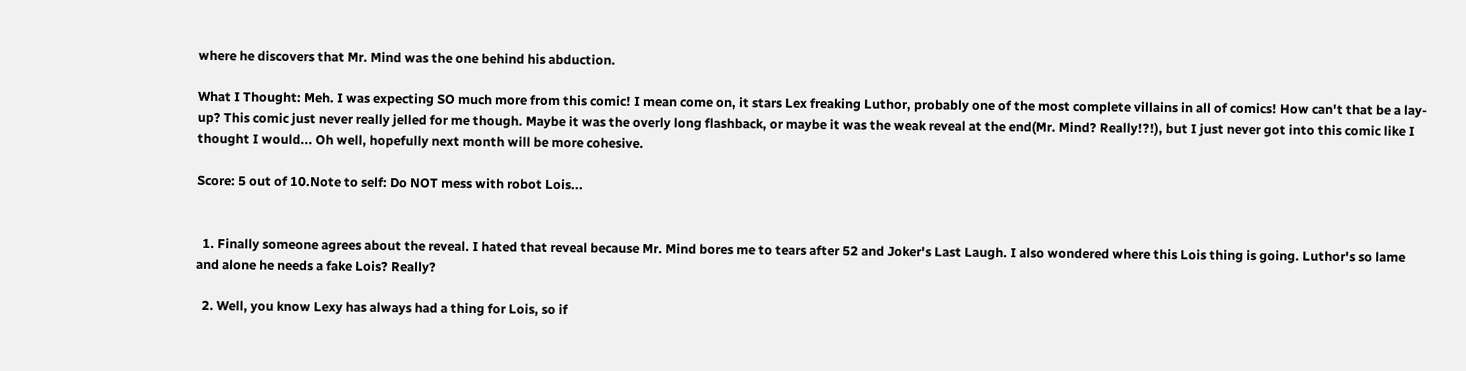where he discovers that Mr. Mind was the one behind his abduction.

What I Thought: Meh. I was expecting SO much more from this comic! I mean come on, it stars Lex freaking Luthor, probably one of the most complete villains in all of comics! How can't that be a lay-up? This comic just never really jelled for me though. Maybe it was the overly long flashback, or maybe it was the weak reveal at the end(Mr. Mind? Really!?!), but I just never got into this comic like I thought I would... Oh well, hopefully next month will be more cohesive.

Score: 5 out of 10.Note to self: Do NOT mess with robot Lois...


  1. Finally someone agrees about the reveal. I hated that reveal because Mr. Mind bores me to tears after 52 and Joker's Last Laugh. I also wondered where this Lois thing is going. Luthor's so lame and alone he needs a fake Lois? Really?

  2. Well, you know Lexy has always had a thing for Lois, so if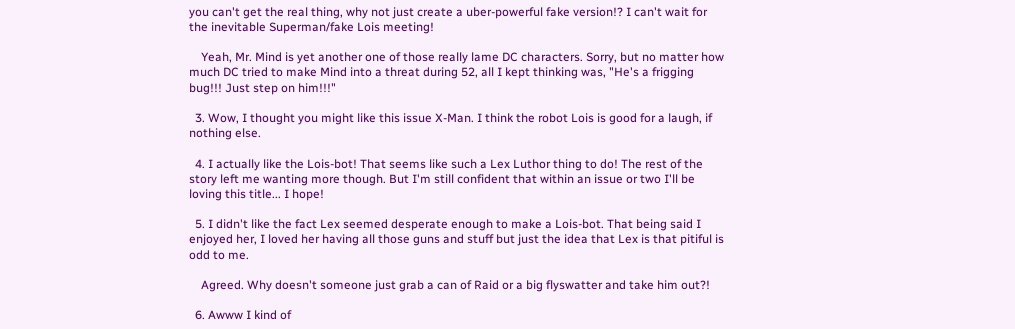you can't get the real thing, why not just create a uber-powerful fake version!? I can't wait for the inevitable Superman/fake Lois meeting!

    Yeah, Mr. Mind is yet another one of those really lame DC characters. Sorry, but no matter how much DC tried to make Mind into a threat during 52, all I kept thinking was, "He's a frigging bug!!! Just step on him!!!"

  3. Wow, I thought you might like this issue X-Man. I think the robot Lois is good for a laugh, if nothing else.

  4. I actually like the Lois-bot! That seems like such a Lex Luthor thing to do! The rest of the story left me wanting more though. But I'm still confident that within an issue or two I'll be loving this title... I hope!

  5. I didn't like the fact Lex seemed desperate enough to make a Lois-bot. That being said I enjoyed her, I loved her having all those guns and stuff but just the idea that Lex is that pitiful is odd to me.

    Agreed. Why doesn't someone just grab a can of Raid or a big flyswatter and take him out?!

  6. Awww I kind of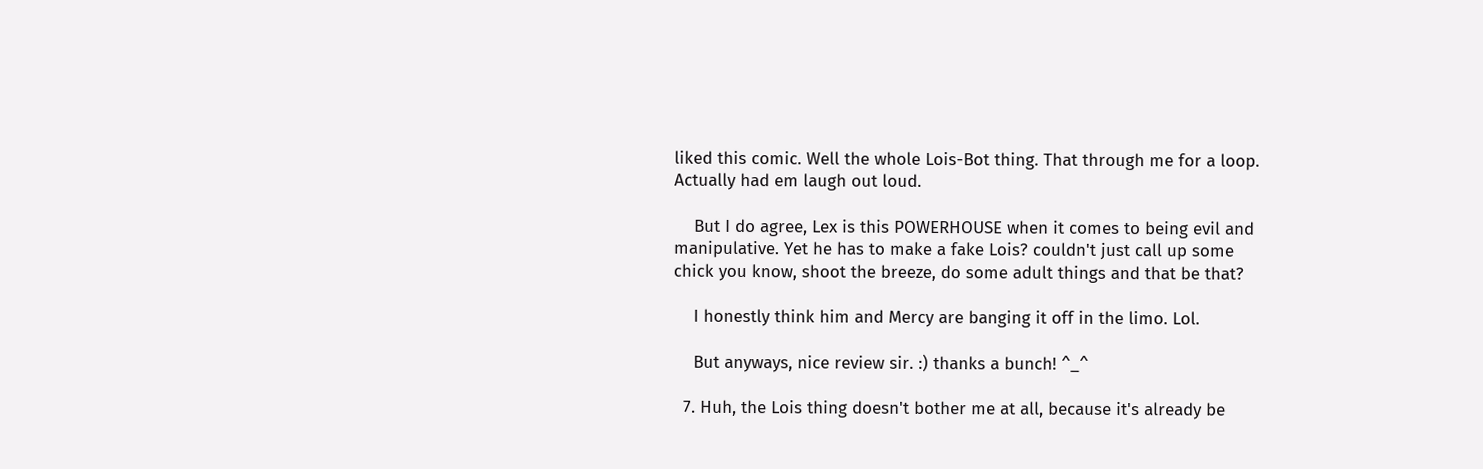liked this comic. Well the whole Lois-Bot thing. That through me for a loop. Actually had em laugh out loud.

    But I do agree, Lex is this POWERHOUSE when it comes to being evil and manipulative. Yet he has to make a fake Lois? couldn't just call up some chick you know, shoot the breeze, do some adult things and that be that?

    I honestly think him and Mercy are banging it off in the limo. Lol.

    But anyways, nice review sir. :) thanks a bunch! ^_^

  7. Huh, the Lois thing doesn't bother me at all, because it's already be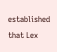established that Lex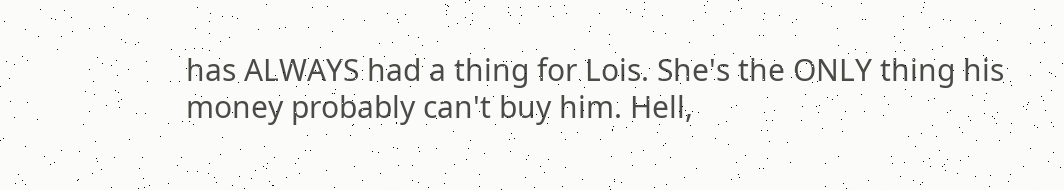has ALWAYS had a thing for Lois. She's the ONLY thing his money probably can't buy him. Hell,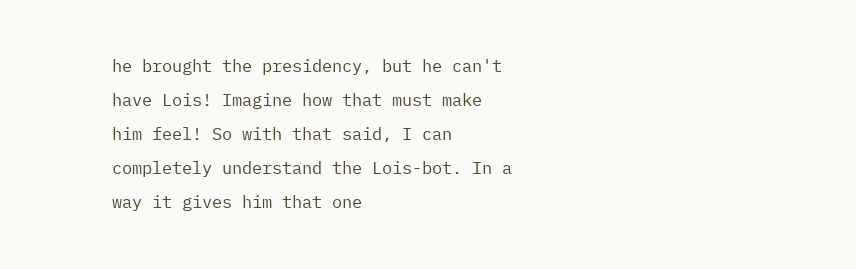he brought the presidency, but he can't have Lois! Imagine how that must make him feel! So with that said, I can completely understand the Lois-bot. In a way it gives him that one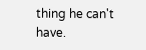thing he can't have.